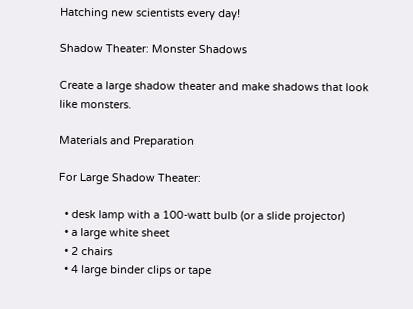Hatching new scientists every day!

Shadow Theater: Monster Shadows

Create a large shadow theater and make shadows that look like monsters.

Materials and Preparation

For Large Shadow Theater:

  • desk lamp with a 100-watt bulb (or a slide projector)
  • a large white sheet
  • 2 chairs
  • 4 large binder clips or tape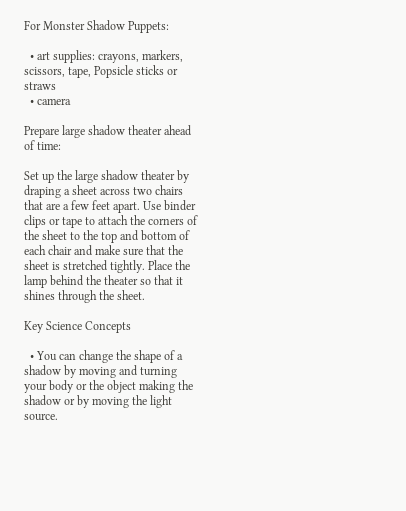For Monster Shadow Puppets:

  • art supplies: crayons, markers, scissors, tape, Popsicle sticks or straws
  • camera

Prepare large shadow theater ahead of time:

Set up the large shadow theater by draping a sheet across two chairs that are a few feet apart. Use binder clips or tape to attach the corners of the sheet to the top and bottom of each chair and make sure that the sheet is stretched tightly. Place the lamp behind the theater so that it shines through the sheet.

Key Science Concepts

  • You can change the shape of a shadow by moving and turning your body or the object making the shadow or by moving the light source.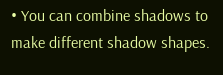• You can combine shadows to make different shadow shapes.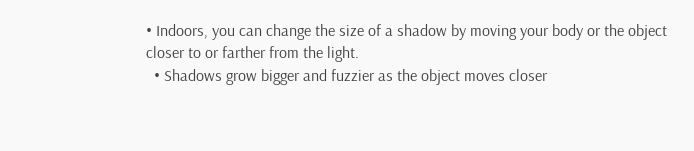• Indoors, you can change the size of a shadow by moving your body or the object closer to or farther from the light.
  • Shadows grow bigger and fuzzier as the object moves closer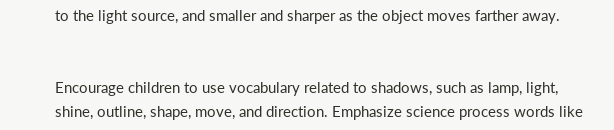to the light source, and smaller and sharper as the object moves farther away.


Encourage children to use vocabulary related to shadows, such as lamp, light, shine, outline, shape, move, and direction. Emphasize science process words like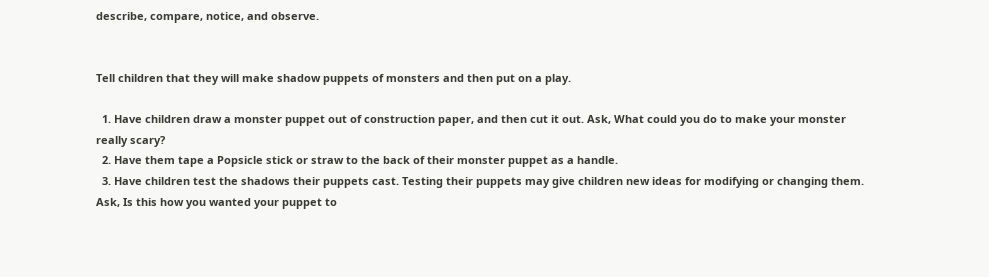describe, compare, notice, and observe.


Tell children that they will make shadow puppets of monsters and then put on a play.

  1. Have children draw a monster puppet out of construction paper, and then cut it out. Ask, What could you do to make your monster really scary?
  2. Have them tape a Popsicle stick or straw to the back of their monster puppet as a handle.
  3. Have children test the shadows their puppets cast. Testing their puppets may give children new ideas for modifying or changing them. Ask, Is this how you wanted your puppet to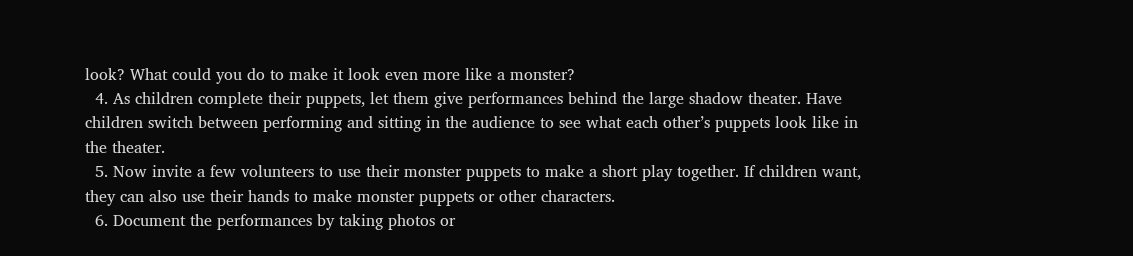look? What could you do to make it look even more like a monster?
  4. As children complete their puppets, let them give performances behind the large shadow theater. Have children switch between performing and sitting in the audience to see what each other’s puppets look like in the theater.
  5. Now invite a few volunteers to use their monster puppets to make a short play together. If children want, they can also use their hands to make monster puppets or other characters.
  6. Document the performances by taking photos or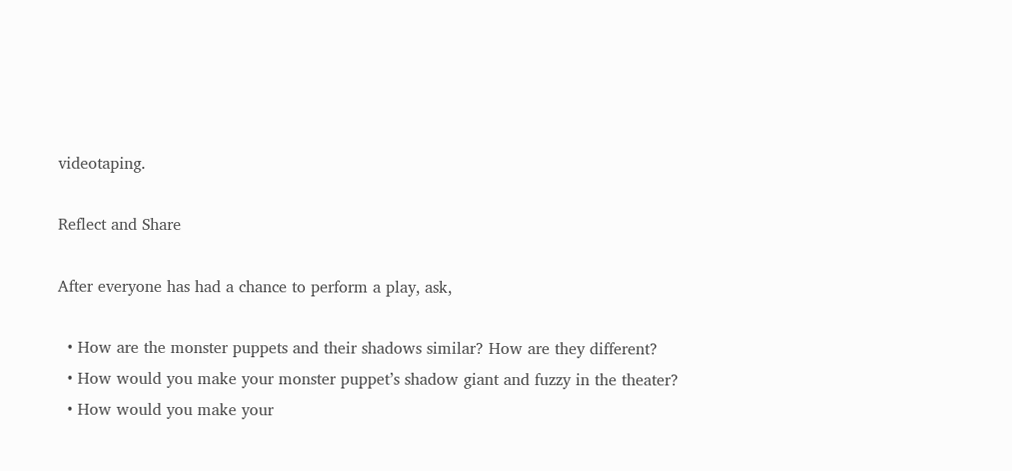videotaping.

Reflect and Share

After everyone has had a chance to perform a play, ask,

  • How are the monster puppets and their shadows similar? How are they different?
  • How would you make your monster puppet’s shadow giant and fuzzy in the theater?
  • How would you make your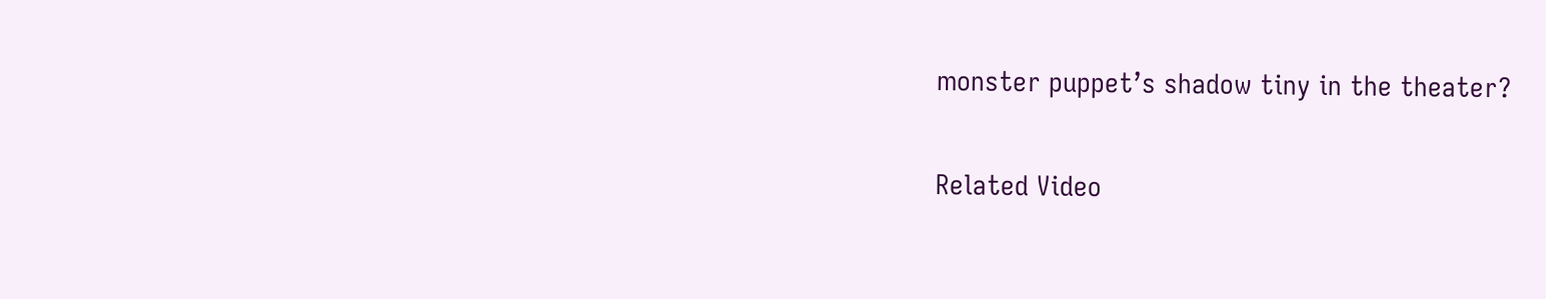monster puppet’s shadow tiny in the theater?

Related Video